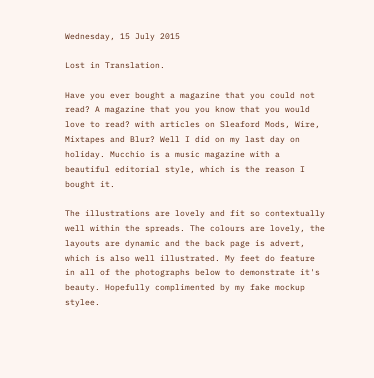Wednesday, 15 July 2015

Lost in Translation.

Have you ever bought a magazine that you could not read? A magazine that you you know that you would love to read? with articles on Sleaford Mods, Wire, Mixtapes and Blur? Well I did on my last day on holiday. Mucchio is a music magazine with a beautiful editorial style, which is the reason I bought it.

The illustrations are lovely and fit so contextually well within the spreads. The colours are lovely, the layouts are dynamic and the back page is advert, which is also well illustrated. My feet do feature in all of the photographs below to demonstrate it's beauty. Hopefully complimented by my fake mockup stylee.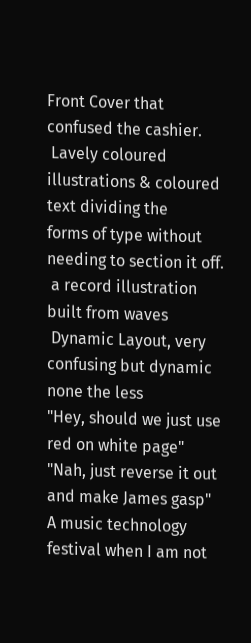Front Cover that confused the cashier.
 Lavely coloured illustrations & coloured text dividing the
forms of type without needing to section it off.
 a record illustration built from waves
 Dynamic Layout, very confusing but dynamic none the less
"Hey, should we just use red on white page"
"Nah, just reverse it out and make James gasp"
A music technology festival when I am not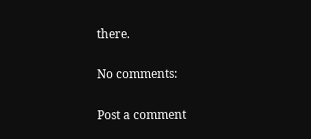there.

No comments:

Post a comment